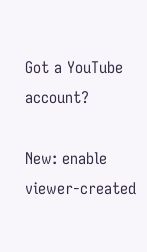Got a YouTube account?

New: enable viewer-created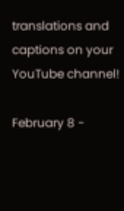translations and captions on your YouTube channel!

February 8 -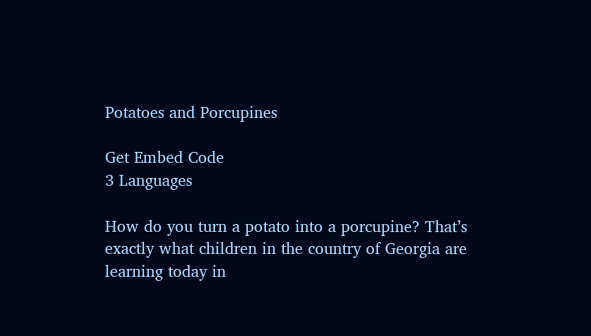Potatoes and Porcupines

Get Embed Code
3 Languages

How do you turn a potato into a porcupine? That’s exactly what children in the country of Georgia are learning today in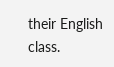their English class.